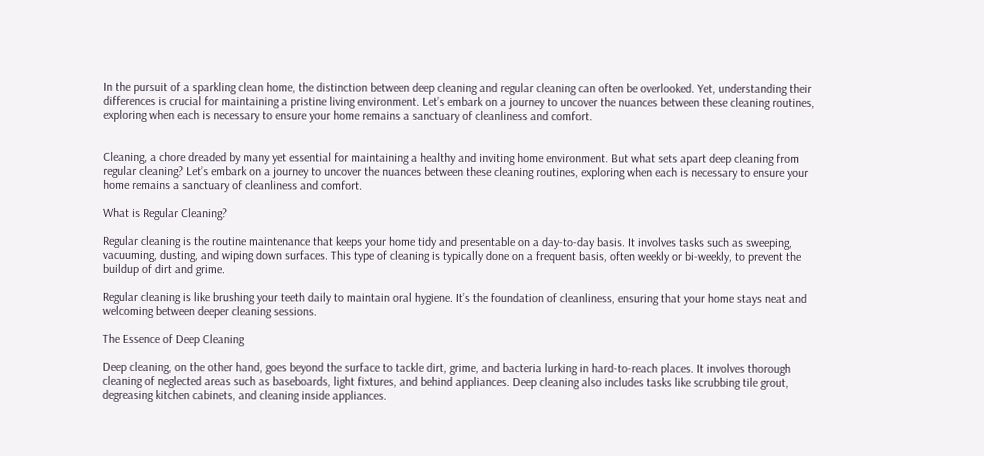In the pursuit of a sparkling clean home, the distinction between deep cleaning and regular cleaning can often be overlooked. Yet, understanding their differences is crucial for maintaining a pristine living environment. Let’s embark on a journey to uncover the nuances between these cleaning routines, exploring when each is necessary to ensure your home remains a sanctuary of cleanliness and comfort.


Cleaning, a chore dreaded by many yet essential for maintaining a healthy and inviting home environment. But what sets apart deep cleaning from regular cleaning? Let’s embark on a journey to uncover the nuances between these cleaning routines, exploring when each is necessary to ensure your home remains a sanctuary of cleanliness and comfort.

What is Regular Cleaning?

Regular cleaning is the routine maintenance that keeps your home tidy and presentable on a day-to-day basis. It involves tasks such as sweeping, vacuuming, dusting, and wiping down surfaces. This type of cleaning is typically done on a frequent basis, often weekly or bi-weekly, to prevent the buildup of dirt and grime.

Regular cleaning is like brushing your teeth daily to maintain oral hygiene. It’s the foundation of cleanliness, ensuring that your home stays neat and welcoming between deeper cleaning sessions.

The Essence of Deep Cleaning

Deep cleaning, on the other hand, goes beyond the surface to tackle dirt, grime, and bacteria lurking in hard-to-reach places. It involves thorough cleaning of neglected areas such as baseboards, light fixtures, and behind appliances. Deep cleaning also includes tasks like scrubbing tile grout, degreasing kitchen cabinets, and cleaning inside appliances.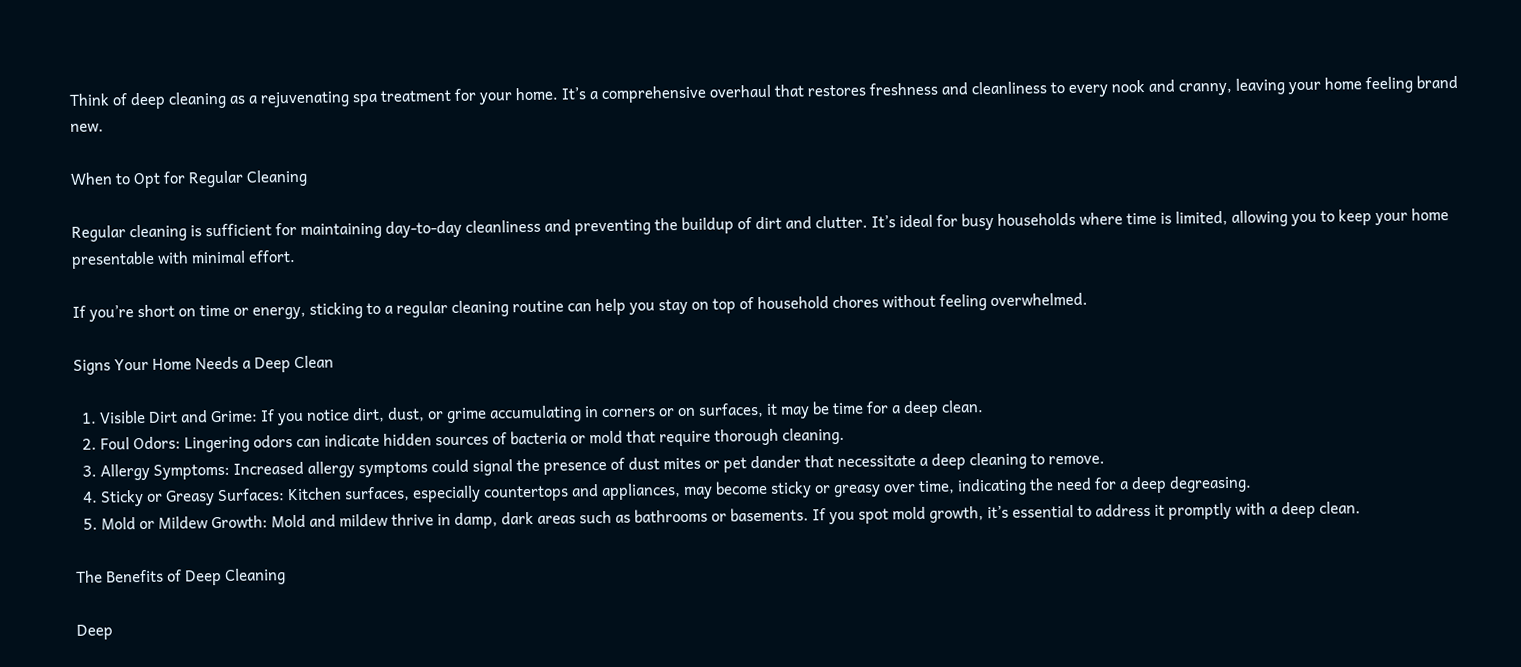Think of deep cleaning as a rejuvenating spa treatment for your home. It’s a comprehensive overhaul that restores freshness and cleanliness to every nook and cranny, leaving your home feeling brand new.

When to Opt for Regular Cleaning

Regular cleaning is sufficient for maintaining day-to-day cleanliness and preventing the buildup of dirt and clutter. It’s ideal for busy households where time is limited, allowing you to keep your home presentable with minimal effort.

If you’re short on time or energy, sticking to a regular cleaning routine can help you stay on top of household chores without feeling overwhelmed.

Signs Your Home Needs a Deep Clean

  1. Visible Dirt and Grime: If you notice dirt, dust, or grime accumulating in corners or on surfaces, it may be time for a deep clean.
  2. Foul Odors: Lingering odors can indicate hidden sources of bacteria or mold that require thorough cleaning.
  3. Allergy Symptoms: Increased allergy symptoms could signal the presence of dust mites or pet dander that necessitate a deep cleaning to remove.
  4. Sticky or Greasy Surfaces: Kitchen surfaces, especially countertops and appliances, may become sticky or greasy over time, indicating the need for a deep degreasing.
  5. Mold or Mildew Growth: Mold and mildew thrive in damp, dark areas such as bathrooms or basements. If you spot mold growth, it’s essential to address it promptly with a deep clean.

The Benefits of Deep Cleaning

Deep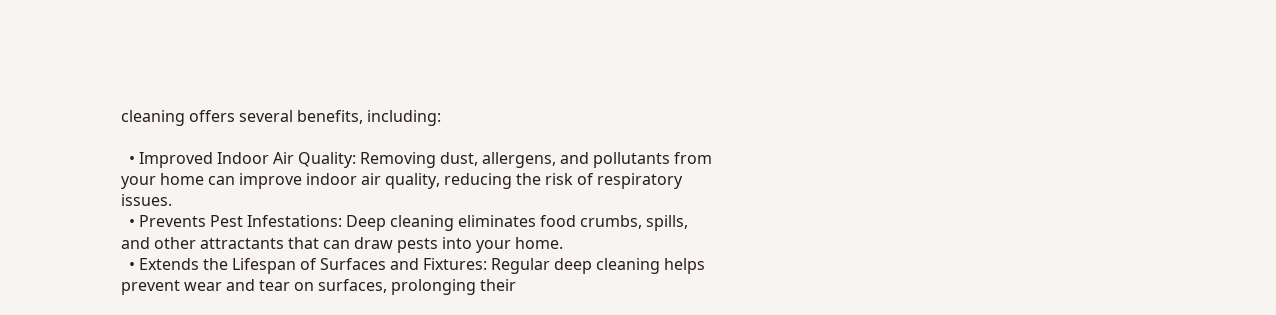cleaning offers several benefits, including:

  • Improved Indoor Air Quality: Removing dust, allergens, and pollutants from your home can improve indoor air quality, reducing the risk of respiratory issues.
  • Prevents Pest Infestations: Deep cleaning eliminates food crumbs, spills, and other attractants that can draw pests into your home.
  • Extends the Lifespan of Surfaces and Fixtures: Regular deep cleaning helps prevent wear and tear on surfaces, prolonging their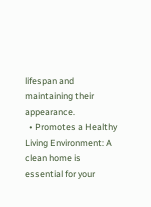lifespan and maintaining their appearance.
  • Promotes a Healthy Living Environment: A clean home is essential for your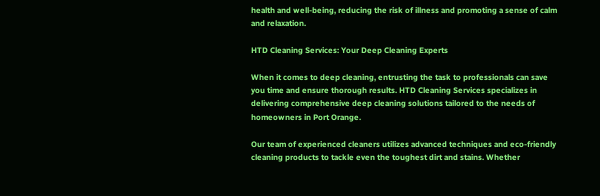health and well-being, reducing the risk of illness and promoting a sense of calm and relaxation.

HTD Cleaning Services: Your Deep Cleaning Experts

When it comes to deep cleaning, entrusting the task to professionals can save you time and ensure thorough results. HTD Cleaning Services specializes in delivering comprehensive deep cleaning solutions tailored to the needs of homeowners in Port Orange.

Our team of experienced cleaners utilizes advanced techniques and eco-friendly cleaning products to tackle even the toughest dirt and stains. Whether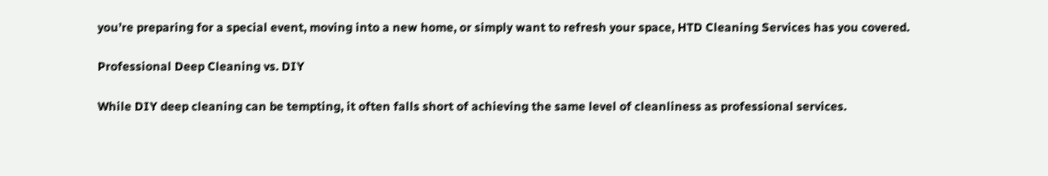you’re preparing for a special event, moving into a new home, or simply want to refresh your space, HTD Cleaning Services has you covered.

Professional Deep Cleaning vs. DIY

While DIY deep cleaning can be tempting, it often falls short of achieving the same level of cleanliness as professional services.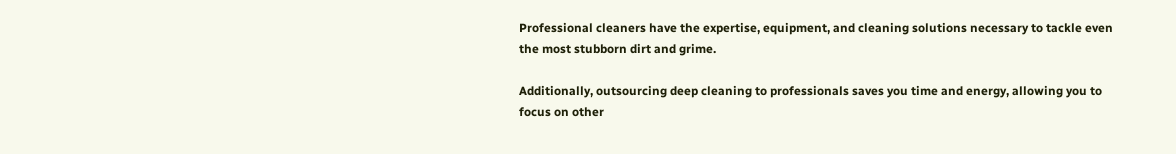Professional cleaners have the expertise, equipment, and cleaning solutions necessary to tackle even the most stubborn dirt and grime.

Additionally, outsourcing deep cleaning to professionals saves you time and energy, allowing you to focus on other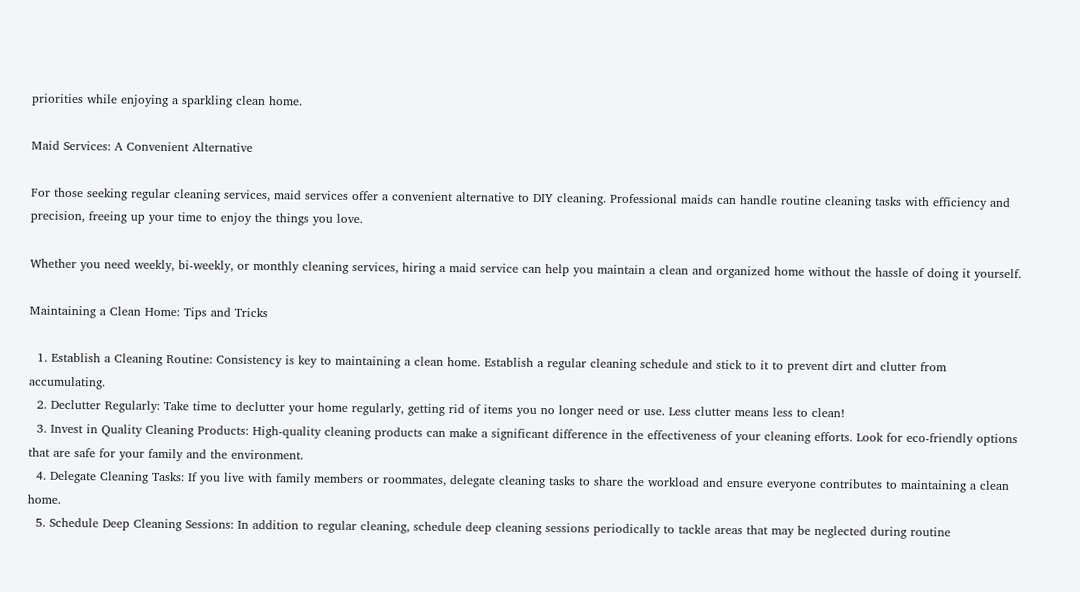priorities while enjoying a sparkling clean home.

Maid Services: A Convenient Alternative

For those seeking regular cleaning services, maid services offer a convenient alternative to DIY cleaning. Professional maids can handle routine cleaning tasks with efficiency and precision, freeing up your time to enjoy the things you love.

Whether you need weekly, bi-weekly, or monthly cleaning services, hiring a maid service can help you maintain a clean and organized home without the hassle of doing it yourself.

Maintaining a Clean Home: Tips and Tricks

  1. Establish a Cleaning Routine: Consistency is key to maintaining a clean home. Establish a regular cleaning schedule and stick to it to prevent dirt and clutter from accumulating.
  2. Declutter Regularly: Take time to declutter your home regularly, getting rid of items you no longer need or use. Less clutter means less to clean!
  3. Invest in Quality Cleaning Products: High-quality cleaning products can make a significant difference in the effectiveness of your cleaning efforts. Look for eco-friendly options that are safe for your family and the environment.
  4. Delegate Cleaning Tasks: If you live with family members or roommates, delegate cleaning tasks to share the workload and ensure everyone contributes to maintaining a clean home.
  5. Schedule Deep Cleaning Sessions: In addition to regular cleaning, schedule deep cleaning sessions periodically to tackle areas that may be neglected during routine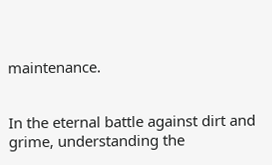maintenance.


In the eternal battle against dirt and grime, understanding the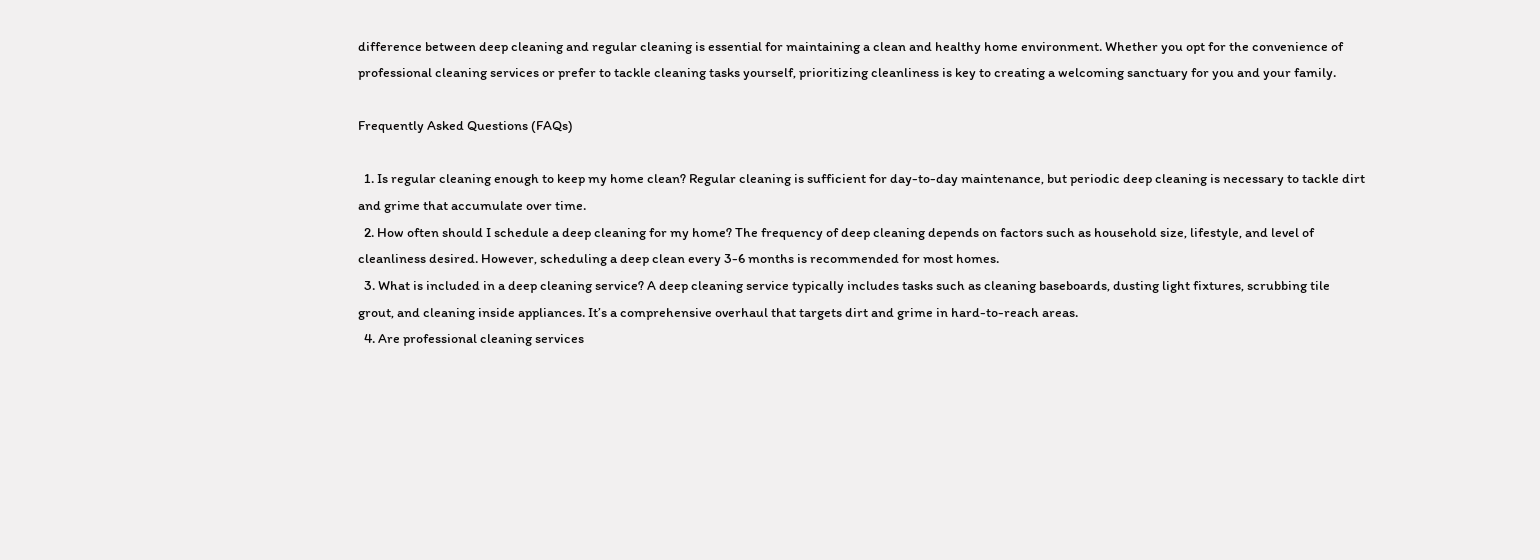difference between deep cleaning and regular cleaning is essential for maintaining a clean and healthy home environment. Whether you opt for the convenience of professional cleaning services or prefer to tackle cleaning tasks yourself, prioritizing cleanliness is key to creating a welcoming sanctuary for you and your family.

Frequently Asked Questions (FAQs)

  1. Is regular cleaning enough to keep my home clean? Regular cleaning is sufficient for day-to-day maintenance, but periodic deep cleaning is necessary to tackle dirt and grime that accumulate over time.
  2. How often should I schedule a deep cleaning for my home? The frequency of deep cleaning depends on factors such as household size, lifestyle, and level of cleanliness desired. However, scheduling a deep clean every 3-6 months is recommended for most homes.
  3. What is included in a deep cleaning service? A deep cleaning service typically includes tasks such as cleaning baseboards, dusting light fixtures, scrubbing tile grout, and cleaning inside appliances. It’s a comprehensive overhaul that targets dirt and grime in hard-to-reach areas.
  4. Are professional cleaning services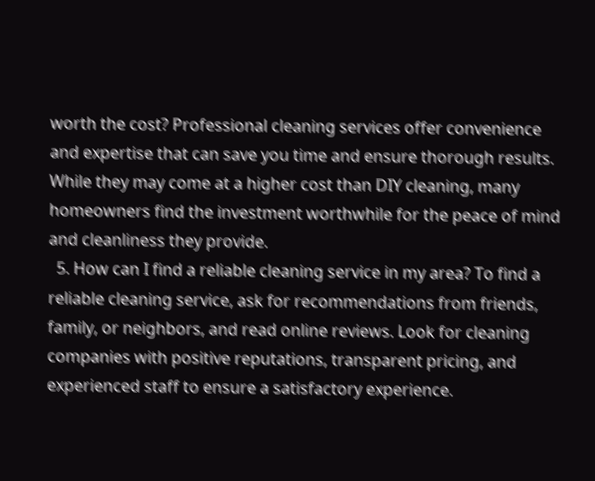worth the cost? Professional cleaning services offer convenience and expertise that can save you time and ensure thorough results. While they may come at a higher cost than DIY cleaning, many homeowners find the investment worthwhile for the peace of mind and cleanliness they provide.
  5. How can I find a reliable cleaning service in my area? To find a reliable cleaning service, ask for recommendations from friends, family, or neighbors, and read online reviews. Look for cleaning companies with positive reputations, transparent pricing, and experienced staff to ensure a satisfactory experience.